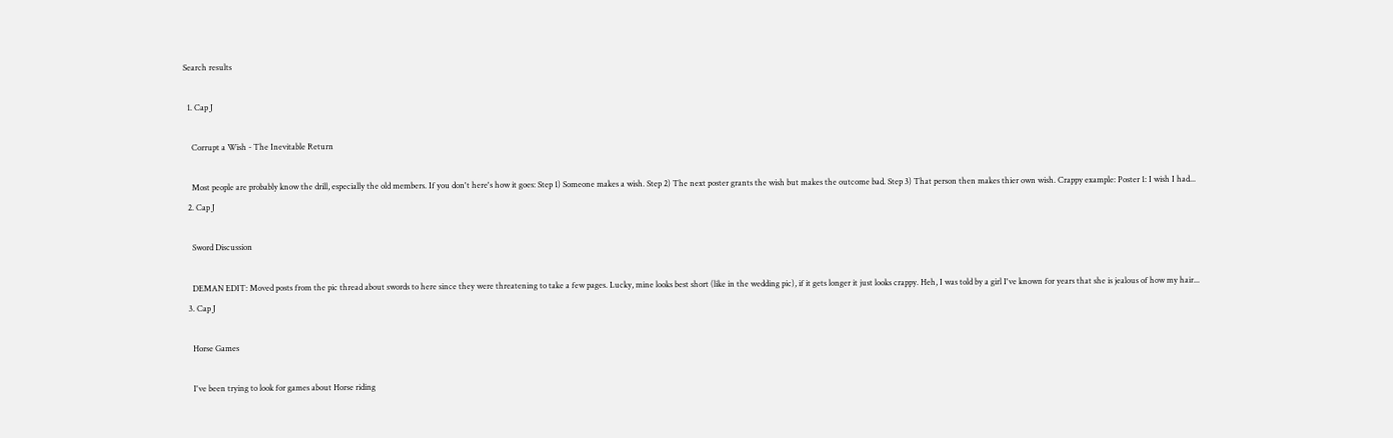Search results

  1. Cap J

    Corrupt a Wish - The Inevitable Return

    Most people are probably know the drill, especially the old members. If you don't here's how it goes: Step 1) Someone makes a wish. Step 2) The next poster grants the wish but makes the outcome bad. Step 3) That person then makes thier own wish. Crappy example: Poster 1: I wish I had...
  2. Cap J

    Sword Discussion

    DEMAN EDIT: Moved posts from the pic thread about swords to here since they were threatening to take a few pages. Lucky, mine looks best short (like in the wedding pic), if it gets longer it just looks crappy. Heh, I was told by a girl I've known for years that she is jealous of how my hair...
  3. Cap J

    Horse Games

    I've been trying to look for games about Horse riding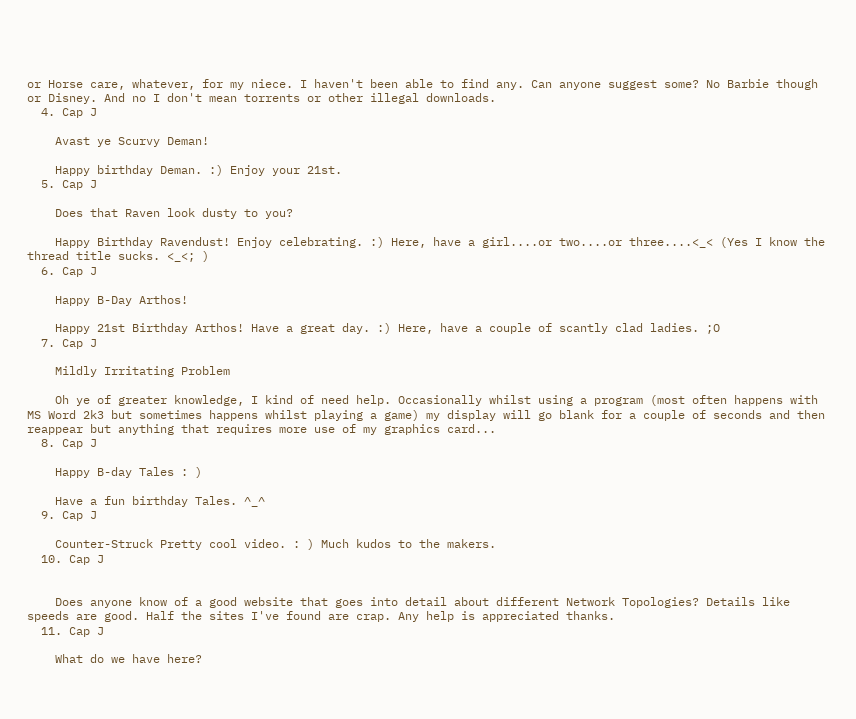or Horse care, whatever, for my niece. I haven't been able to find any. Can anyone suggest some? No Barbie though or Disney. And no I don't mean torrents or other illegal downloads.
  4. Cap J

    Avast ye Scurvy Deman!

    Happy birthday Deman. :) Enjoy your 21st.
  5. Cap J

    Does that Raven look dusty to you?

    Happy Birthday Ravendust! Enjoy celebrating. :) Here, have a girl....or two....or three....<_< (Yes I know the thread title sucks. <_<; )
  6. Cap J

    Happy B-Day Arthos!

    Happy 21st Birthday Arthos! Have a great day. :) Here, have a couple of scantly clad ladies. ;O
  7. Cap J

    Mildly Irritating Problem

    Oh ye of greater knowledge, I kind of need help. Occasionally whilst using a program (most often happens with MS Word 2k3 but sometimes happens whilst playing a game) my display will go blank for a couple of seconds and then reappear but anything that requires more use of my graphics card...
  8. Cap J

    Happy B-day Tales : )

    Have a fun birthday Tales. ^_^
  9. Cap J

    Counter-Struck Pretty cool video. : ) Much kudos to the makers.
  10. Cap J


    Does anyone know of a good website that goes into detail about different Network Topologies? Details like speeds are good. Half the sites I've found are crap. Any help is appreciated thanks.
  11. Cap J

    What do we have here?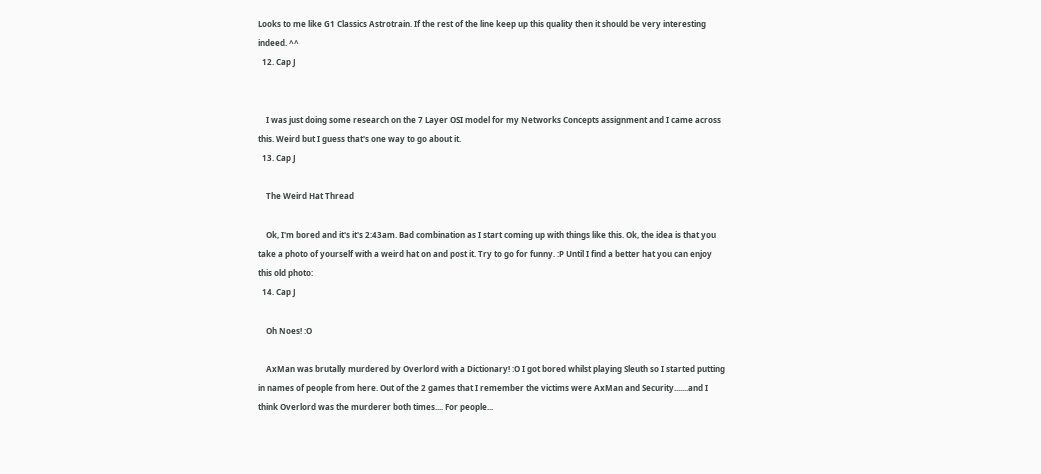Looks to me like G1 Classics Astrotrain. If the rest of the line keep up this quality then it should be very interesting indeed. ^^
  12. Cap J


    I was just doing some research on the 7 Layer OSI model for my Networks Concepts assignment and I came across this. Weird but I guess that's one way to go about it.
  13. Cap J

    The Weird Hat Thread

    Ok, I'm bored and it's it's 2:43am. Bad combination as I start coming up with things like this. Ok, the idea is that you take a photo of yourself with a weird hat on and post it. Try to go for funny. :P Until I find a better hat you can enjoy this old photo:
  14. Cap J

    Oh Noes! :O

    AxMan was brutally murdered by Overlord with a Dictionary! :O I got bored whilst playing Sleuth so I started putting in names of people from here. Out of the 2 games that I remember the victims were AxMan and Security.......and I think Overlord was the murderer both times.... For people...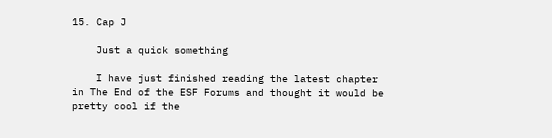15. Cap J

    Just a quick something

    I have just finished reading the latest chapter in The End of the ESF Forums and thought it would be pretty cool if the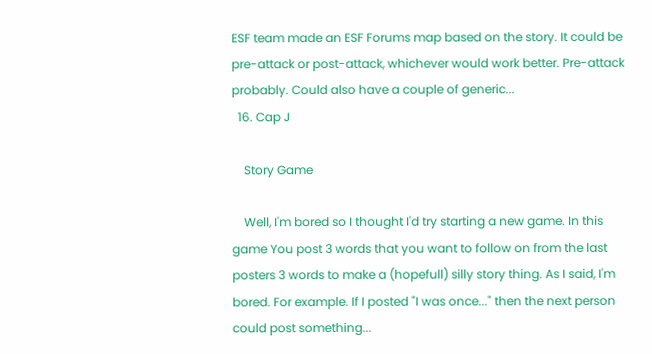ESF team made an ESF Forums map based on the story. It could be pre-attack or post-attack, whichever would work better. Pre-attack probably. Could also have a couple of generic...
  16. Cap J

    Story Game

    Well, I'm bored so I thought I'd try starting a new game. In this game You post 3 words that you want to follow on from the last posters 3 words to make a (hopefull) silly story thing. As I said, I'm bored. For example. If I posted "I was once..." then the next person could post something...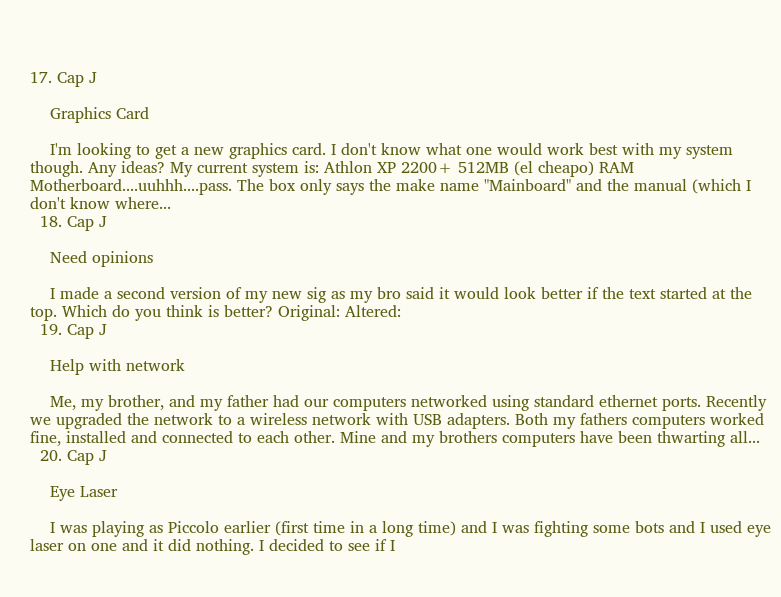17. Cap J

    Graphics Card

    I'm looking to get a new graphics card. I don't know what one would work best with my system though. Any ideas? My current system is: Athlon XP 2200+ 512MB (el cheapo) RAM Motherboard....uuhhh....pass. The box only says the make name "Mainboard" and the manual (which I don't know where...
  18. Cap J

    Need opinions

    I made a second version of my new sig as my bro said it would look better if the text started at the top. Which do you think is better? Original: Altered:
  19. Cap J

    Help with network

    Me, my brother, and my father had our computers networked using standard ethernet ports. Recently we upgraded the network to a wireless network with USB adapters. Both my fathers computers worked fine, installed and connected to each other. Mine and my brothers computers have been thwarting all...
  20. Cap J

    Eye Laser

    I was playing as Piccolo earlier (first time in a long time) and I was fighting some bots and I used eye laser on one and it did nothing. I decided to see if I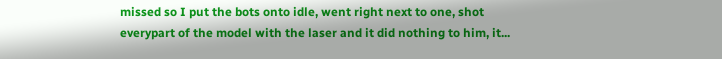missed so I put the bots onto idle, went right next to one, shot everypart of the model with the laser and it did nothing to him, it...